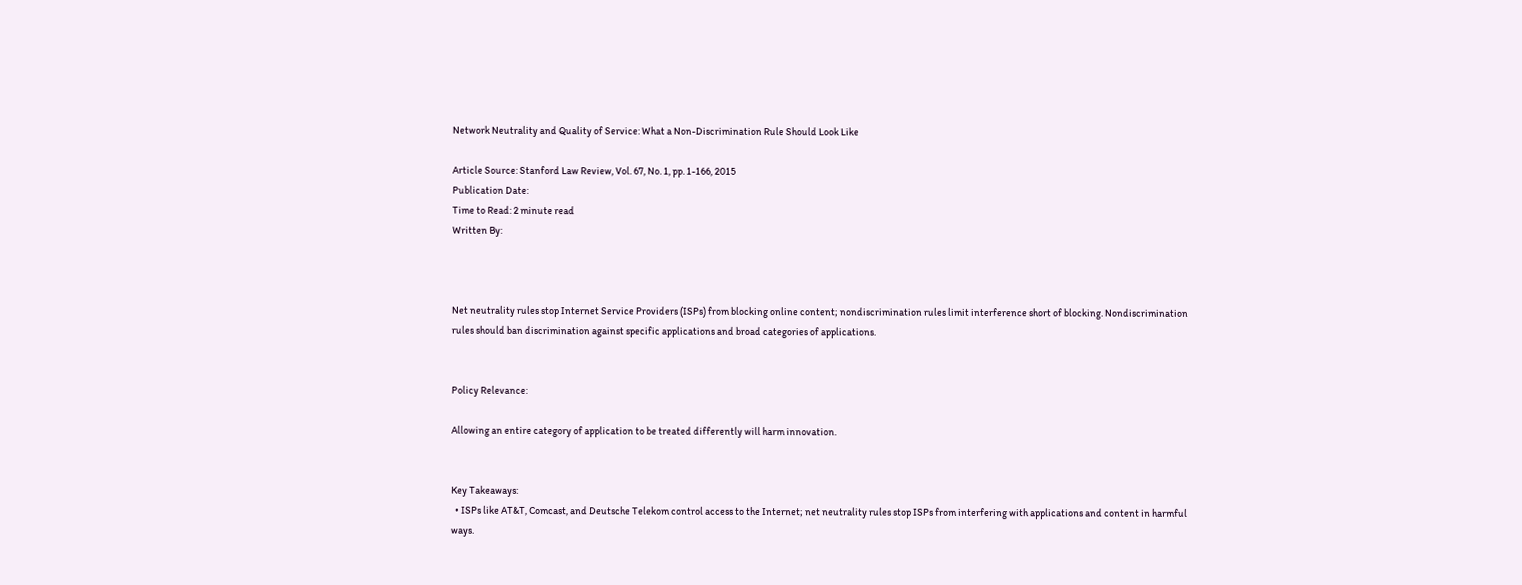Network Neutrality and Quality of Service: What a Non-Discrimination Rule Should Look Like

Article Source: Stanford Law Review, Vol. 67, No. 1, pp. 1-166, 2015
Publication Date:
Time to Read: 2 minute read
Written By:



Net neutrality rules stop Internet Service Providers (ISPs) from blocking online content; nondiscrimination rules limit interference short of blocking. Nondiscrimination rules should ban discrimination against specific applications and broad categories of applications.


Policy Relevance:

Allowing an entire category of application to be treated differently will harm innovation.


Key Takeaways:
  • ISPs like AT&T, Comcast, and Deutsche Telekom control access to the Internet; net neutrality rules stop ISPs from interfering with applications and content in harmful ways.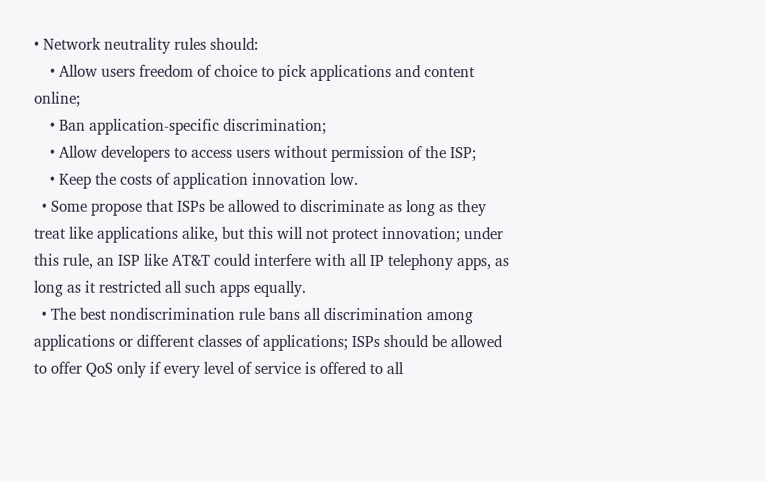• Network neutrality rules should:
    • Allow users freedom of choice to pick applications and content online;
    • Ban application-specific discrimination;
    • Allow developers to access users without permission of the ISP;
    • Keep the costs of application innovation low.
  • Some propose that ISPs be allowed to discriminate as long as they treat like applications alike, but this will not protect innovation; under this rule, an ISP like AT&T could interfere with all IP telephony apps, as long as it restricted all such apps equally.
  • The best nondiscrimination rule bans all discrimination among applications or different classes of applications; ISPs should be allowed to offer QoS only if every level of service is offered to all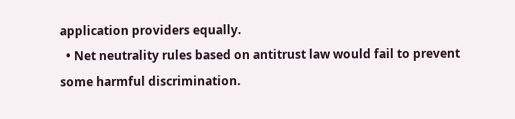application providers equally.
  • Net neutrality rules based on antitrust law would fail to prevent some harmful discrimination.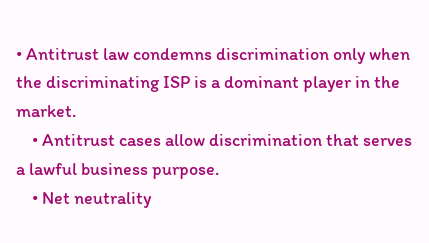• Antitrust law condemns discrimination only when the discriminating ISP is a dominant player in the market.
    • Antitrust cases allow discrimination that serves a lawful business purpose.
    • Net neutrality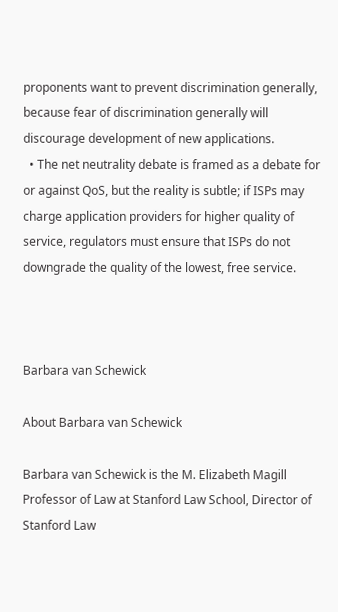proponents want to prevent discrimination generally, because fear of discrimination generally will discourage development of new applications.
  • The net neutrality debate is framed as a debate for or against QoS, but the reality is subtle; if ISPs may charge application providers for higher quality of service, regulators must ensure that ISPs do not downgrade the quality of the lowest, free service.



Barbara van Schewick

About Barbara van Schewick

Barbara van Schewick is the M. Elizabeth Magill Professor of Law at Stanford Law School, Director of Stanford Law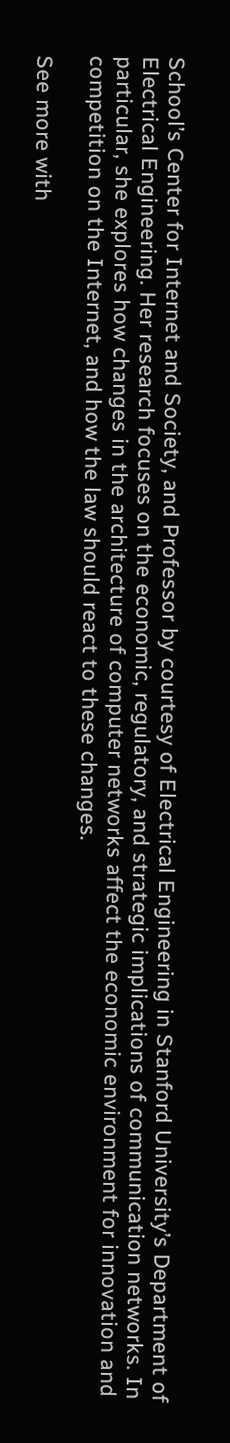School’s Center for Internet and Society, and Professor by courtesy of Electrical Engineering in Stanford University’s Department of Electrical Engineering. Her research focuses on the economic, regulatory, and strategic implications of communication networks. In particular, she explores how changes in the architecture of computer networks affect the economic environment for innovation and competition on the Internet, and how the law should react to these changes.

See more with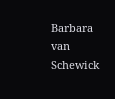Barbara van Schewick